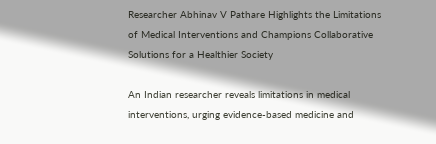Researcher Abhinav V Pathare Highlights the Limitations of Medical Interventions and Champions Collaborative Solutions for a Healthier Society

An Indian researcher reveals limitations in medical interventions, urging evidence-based medicine and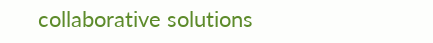collaborative solutions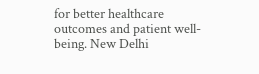for better healthcare outcomes and patient well-being. New Delhi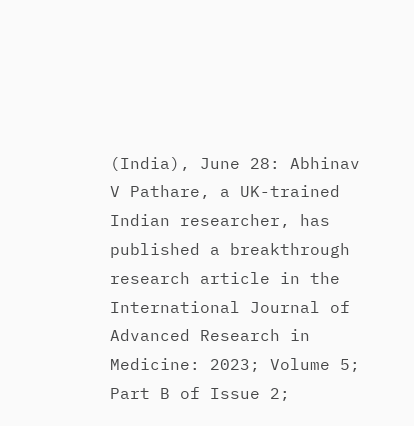(India), June 28: Abhinav V Pathare, a UK-trained Indian researcher, has published a breakthrough research article in the International Journal of Advanced Research in Medicine: 2023; Volume 5; Part B of Issue 2;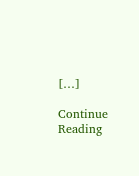[…]

Continue Reading